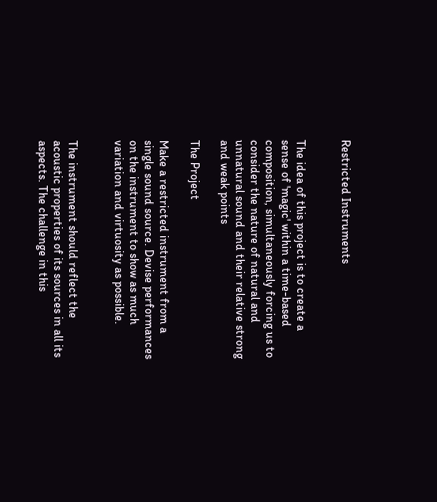Restricted Instruments


The idea of this project is to create a sense of 'magic' within a time-based composition, simultaneously forcing us to consider the nature of natural and unnatural sound and their relative strong and weak points

The Project

Make a restricted instrument from a single sound source. Devise performances on the instrument to show as much variation and virtuosity as possible.


The instrument should reflect the acoustic properties of its sources in all its aspects. The challenge in this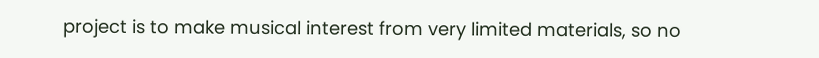project is to make musical interest from very limited materials, so no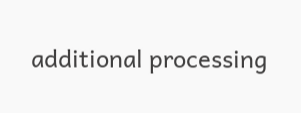additional processing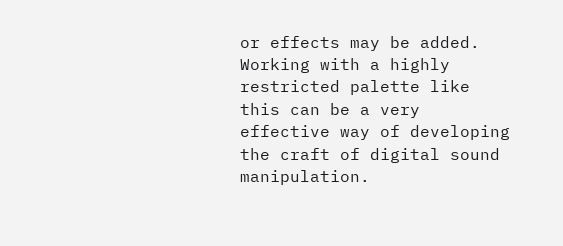or effects may be added. Working with a highly restricted palette like this can be a very effective way of developing the craft of digital sound manipulation.